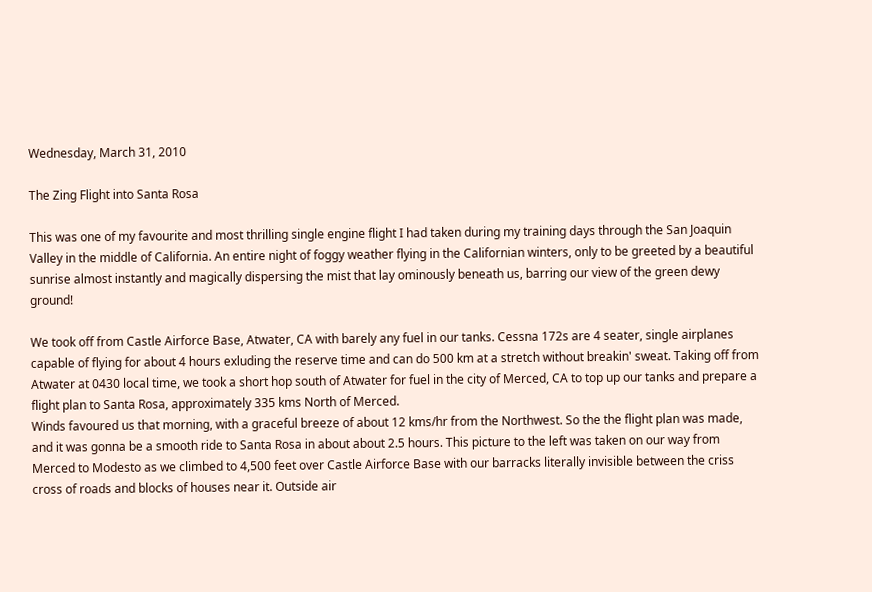Wednesday, March 31, 2010

The Zing Flight into Santa Rosa

This was one of my favourite and most thrilling single engine flight I had taken during my training days through the San Joaquin Valley in the middle of California. An entire night of foggy weather flying in the Californian winters, only to be greeted by a beautiful sunrise almost instantly and magically dispersing the mist that lay ominously beneath us, barring our view of the green dewy ground!

We took off from Castle Airforce Base, Atwater, CA with barely any fuel in our tanks. Cessna 172s are 4 seater, single airplanes capable of flying for about 4 hours exluding the reserve time and can do 500 km at a stretch without breakin' sweat. Taking off from Atwater at 0430 local time, we took a short hop south of Atwater for fuel in the city of Merced, CA to top up our tanks and prepare a flight plan to Santa Rosa, approximately 335 kms North of Merced.
Winds favoured us that morning, with a graceful breeze of about 12 kms/hr from the Northwest. So the the flight plan was made, and it was gonna be a smooth ride to Santa Rosa in about about 2.5 hours. This picture to the left was taken on our way from Merced to Modesto as we climbed to 4,500 feet over Castle Airforce Base with our barracks literally invisible between the criss cross of roads and blocks of houses near it. Outside air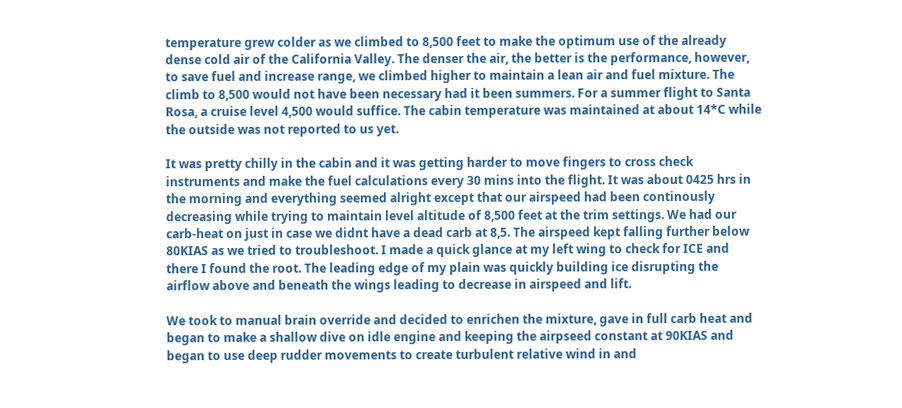temperature grew colder as we climbed to 8,500 feet to make the optimum use of the already dense cold air of the California Valley. The denser the air, the better is the performance, however, to save fuel and increase range, we climbed higher to maintain a lean air and fuel mixture. The climb to 8,500 would not have been necessary had it been summers. For a summer flight to Santa Rosa, a cruise level 4,500 would suffice. The cabin temperature was maintained at about 14*C while the outside was not reported to us yet.

It was pretty chilly in the cabin and it was getting harder to move fingers to cross check instruments and make the fuel calculations every 30 mins into the flight. It was about 0425 hrs in the morning and everything seemed alright except that our airspeed had been continously decreasing while trying to maintain level altitude of 8,500 feet at the trim settings. We had our carb-heat on just in case we didnt have a dead carb at 8,5. The airspeed kept falling further below 80KIAS as we tried to troubleshoot. I made a quick glance at my left wing to check for ICE and there I found the root. The leading edge of my plain was quickly building ice disrupting the airflow above and beneath the wings leading to decrease in airspeed and lift.

We took to manual brain override and decided to enrichen the mixture, gave in full carb heat and began to make a shallow dive on idle engine and keeping the airpseed constant at 90KIAS and began to use deep rudder movements to create turbulent relative wind in and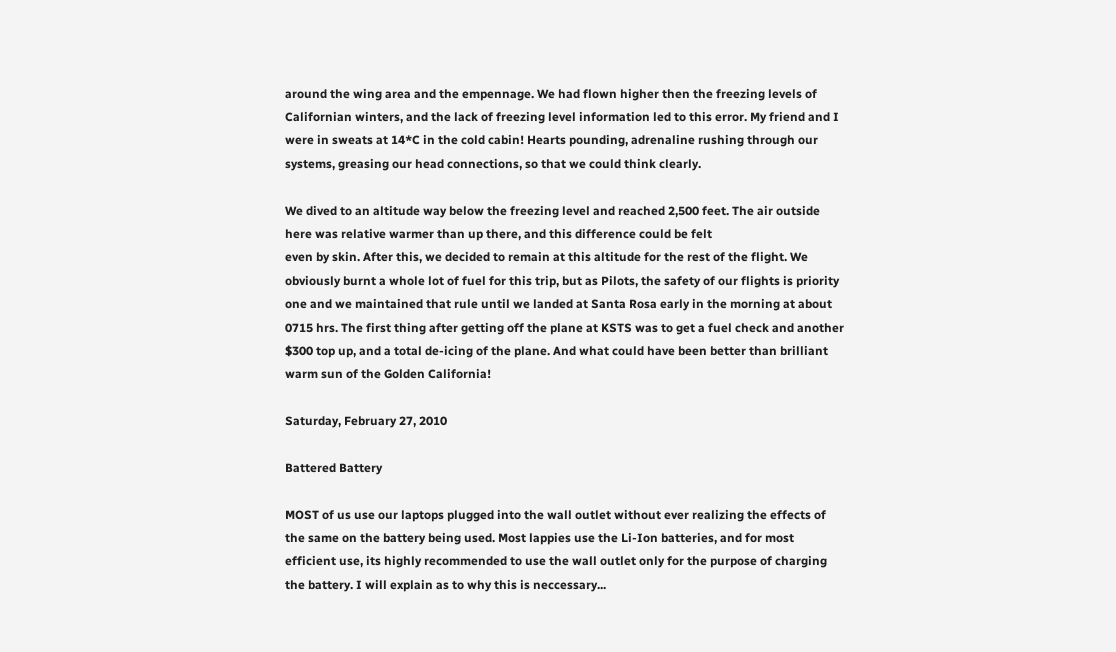around the wing area and the empennage. We had flown higher then the freezing levels of Californian winters, and the lack of freezing level information led to this error. My friend and I were in sweats at 14*C in the cold cabin! Hearts pounding, adrenaline rushing through our systems, greasing our head connections, so that we could think clearly.

We dived to an altitude way below the freezing level and reached 2,500 feet. The air outside here was relative warmer than up there, and this difference could be felt
even by skin. After this, we decided to remain at this altitude for the rest of the flight. We obviously burnt a whole lot of fuel for this trip, but as Pilots, the safety of our flights is priority one and we maintained that rule until we landed at Santa Rosa early in the morning at about 0715 hrs. The first thing after getting off the plane at KSTS was to get a fuel check and another $300 top up, and a total de-icing of the plane. And what could have been better than brilliant warm sun of the Golden California!

Saturday, February 27, 2010

Battered Battery

MOST of us use our laptops plugged into the wall outlet without ever realizing the effects of the same on the battery being used. Most lappies use the Li-Ion batteries, and for most efficient use, its highly recommended to use the wall outlet only for the purpose of charging the battery. I will explain as to why this is neccessary...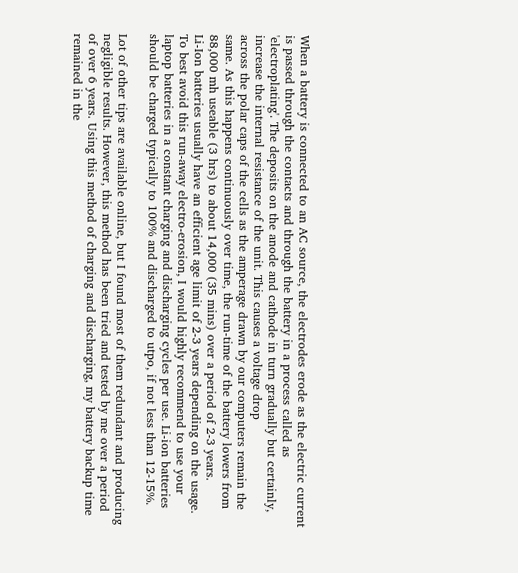When a battery is connected to an AC source, the electrodes erode as the electric current is passed through the contacts and through the battery in a process called as 'electroplating'. The deposits on the anode and cathode in turn gradually but certainly, increase the internal resistance of the unit. This causes a voltage drop
across the polar caps of the cells as the amperage drawn by our computers remain the same. As this happens continuously over time, the run-time of the battery lowers from 88,000 mh useable (3 hrs) to about 14,000 (35 mins) over a period of 2-3 years.
Li-Ion batteries usually have an efficient age limit of 2-3 years depending on the usage. To best avoid this run-away electro-erosion, I would highly recommend to use your laptop batteries in a constant charging and discharging cycles per use. Li-ion batteries should be charged typically to 100% and discharged to utpo, if not less than 12-15%.

Lot of other tips are available online, but I found most of them redundant and producing negligible results. However, this method has been tried and tested by me over a period of over 6 years. Using this method of charging and discharging, my battery backup time remained in the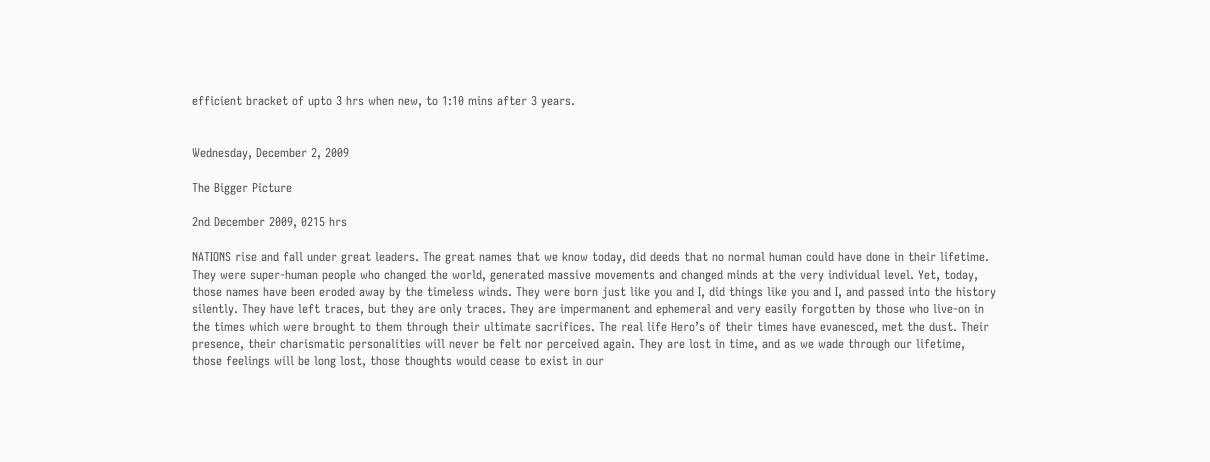efficient bracket of upto 3 hrs when new, to 1:10 mins after 3 years.


Wednesday, December 2, 2009

The Bigger Picture

2nd December 2009, 0215 hrs

NATIONS rise and fall under great leaders. The great names that we know today, did deeds that no normal human could have done in their lifetime. They were super-human people who changed the world, generated massive movements and changed minds at the very individual level. Yet, today, those names have been eroded away by the timeless winds. They were born just like you and I, did things like you and I, and passed into the history silently. They have left traces, but they are only traces. They are impermanent and ephemeral and very easily forgotten by those who live-on in the times which were brought to them through their ultimate sacrifices. The real life Hero’s of their times have evanesced, met the dust. Their presence, their charismatic personalities will never be felt nor perceived again. They are lost in time, and as we wade through our lifetime, those feelings will be long lost, those thoughts would cease to exist in our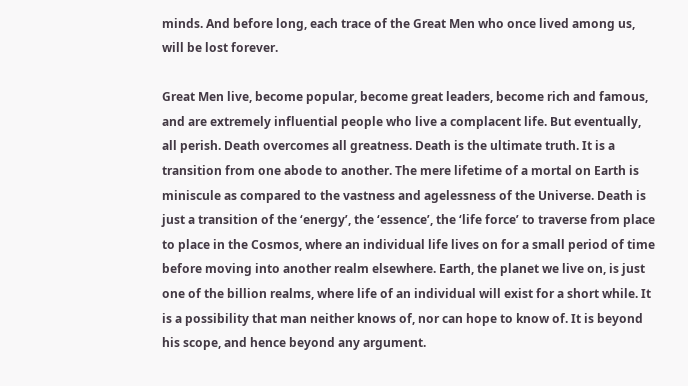minds. And before long, each trace of the Great Men who once lived among us, will be lost forever.

Great Men live, become popular, become great leaders, become rich and famous, and are extremely influential people who live a complacent life. But eventually, all perish. Death overcomes all greatness. Death is the ultimate truth. It is a transition from one abode to another. The mere lifetime of a mortal on Earth is miniscule as compared to the vastness and agelessness of the Universe. Death is just a transition of the ‘energy’, the ‘essence’, the ‘life force’ to traverse from place to place in the Cosmos, where an individual life lives on for a small period of time before moving into another realm elsewhere. Earth, the planet we live on, is just one of the billion realms, where life of an individual will exist for a short while. It is a possibility that man neither knows of, nor can hope to know of. It is beyond his scope, and hence beyond any argument.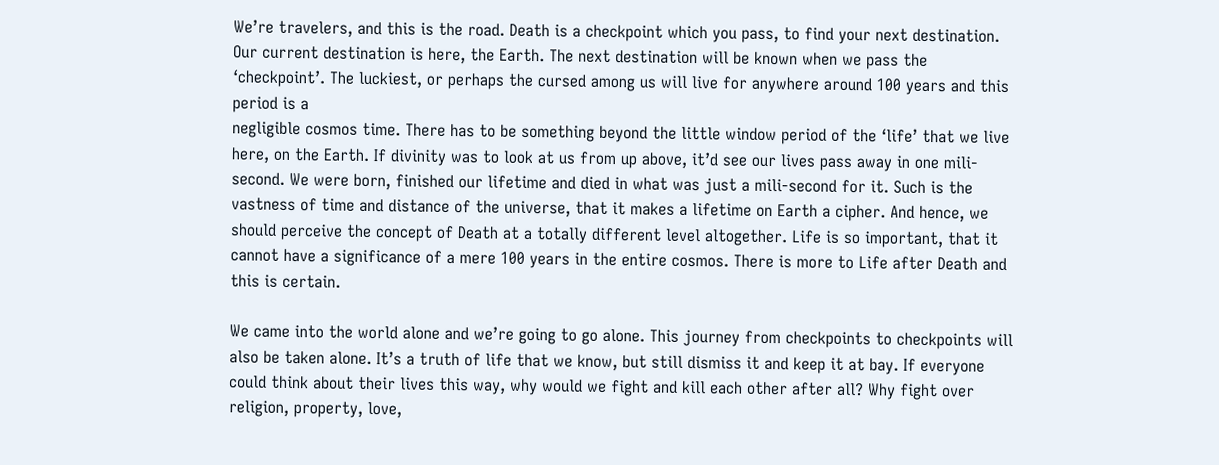We’re travelers, and this is the road. Death is a checkpoint which you pass, to find your next destination. Our current destination is here, the Earth. The next destination will be known when we pass the ‘checkpoint’. The luckiest, or perhaps the cursed among us will live for anywhere around 100 years and this period is a
negligible cosmos time. There has to be something beyond the little window period of the ‘life’ that we live here, on the Earth. If divinity was to look at us from up above, it’d see our lives pass away in one mili-second. We were born, finished our lifetime and died in what was just a mili-second for it. Such is the vastness of time and distance of the universe, that it makes a lifetime on Earth a cipher. And hence, we should perceive the concept of Death at a totally different level altogether. Life is so important, that it cannot have a significance of a mere 100 years in the entire cosmos. There is more to Life after Death and this is certain.

We came into the world alone and we’re going to go alone. This journey from checkpoints to checkpoints will also be taken alone. It’s a truth of life that we know, but still dismiss it and keep it at bay. If everyone could think about their lives this way, why would we fight and kill each other after all? Why fight over religion, property, love,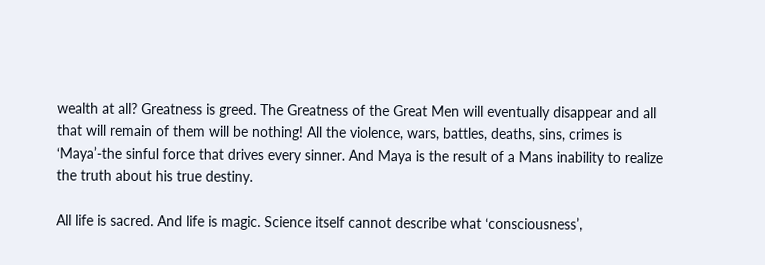wealth at all? Greatness is greed. The Greatness of the Great Men will eventually disappear and all that will remain of them will be nothing! All the violence, wars, battles, deaths, sins, crimes is ‘Maya’-the sinful force that drives every sinner. And Maya is the result of a Mans inability to realize the truth about his true destiny.

All life is sacred. And life is magic. Science itself cannot describe what ‘consciousness’,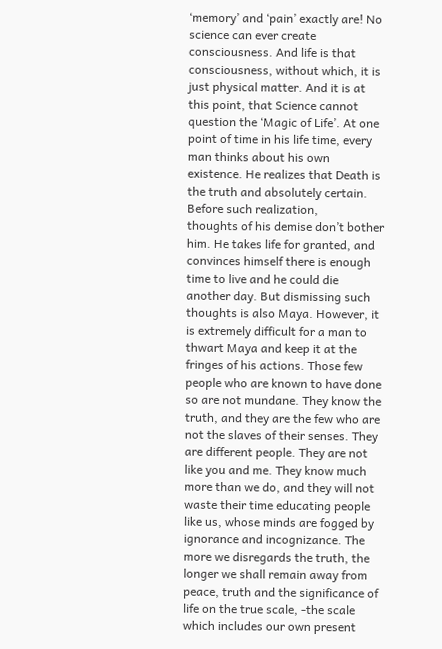‘memory’ and ‘pain’ exactly are! No science can ever create consciousness. And life is that consciousness, without which, it is just physical matter. And it is at this point, that Science cannot question the ‘Magic of Life’. At one point of time in his life time, every man thinks about his own existence. He realizes that Death is the truth and absolutely certain. Before such realization,
thoughts of his demise don’t bother him. He takes life for granted, and convinces himself there is enough time to live and he could die another day. But dismissing such thoughts is also Maya. However, it is extremely difficult for a man to thwart Maya and keep it at the fringes of his actions. Those few people who are known to have done so are not mundane. They know the truth, and they are the few who are not the slaves of their senses. They are different people. They are not like you and me. They know much more than we do, and they will not waste their time educating people like us, whose minds are fogged by ignorance and incognizance. The more we disregards the truth, the longer we shall remain away from peace, truth and the significance of life on the true scale, -the scale which includes our own present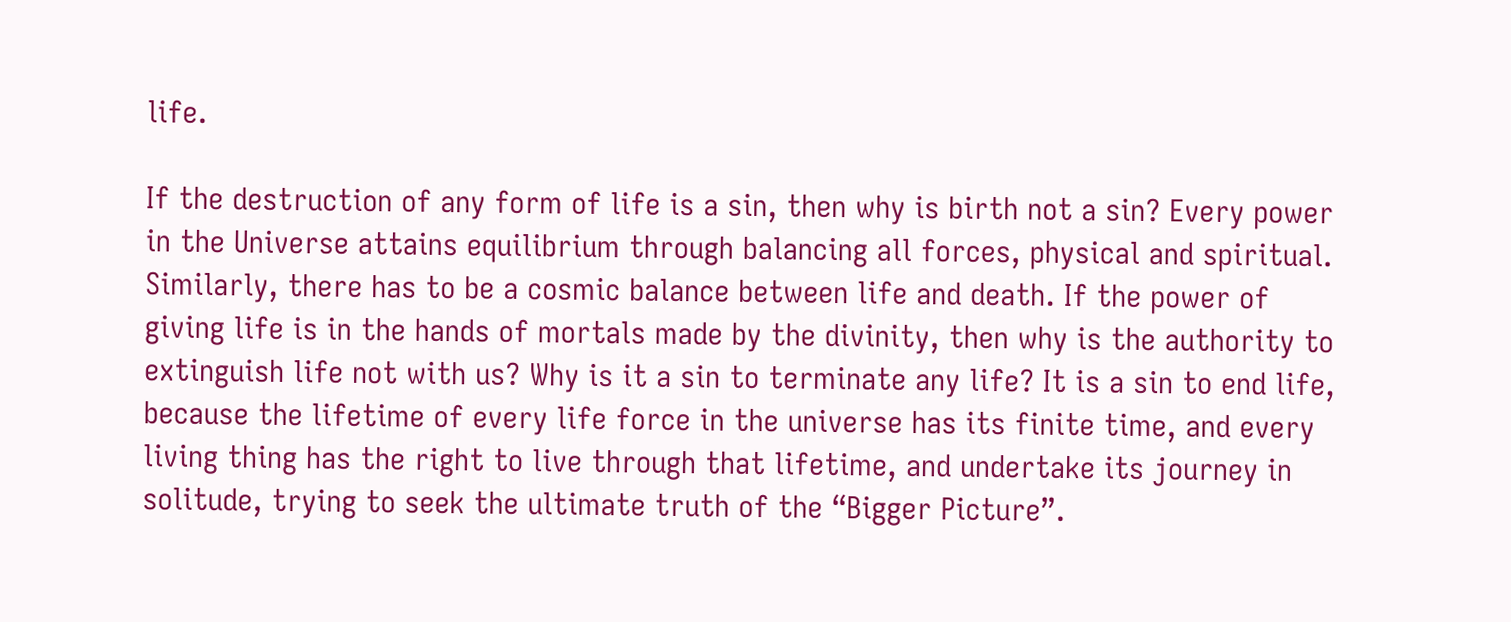life.

If the destruction of any form of life is a sin, then why is birth not a sin? Every power in the Universe attains equilibrium through balancing all forces, physical and spiritual. Similarly, there has to be a cosmic balance between life and death. If the power of giving life is in the hands of mortals made by the divinity, then why is the authority to extinguish life not with us? Why is it a sin to terminate any life? It is a sin to end life, because the lifetime of every life force in the universe has its finite time, and every living thing has the right to live through that lifetime, and undertake its journey in solitude, trying to seek the ultimate truth of the “Bigger Picture”.